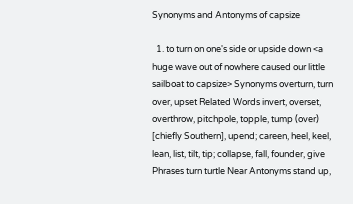Synonyms and Antonyms of capsize

  1. to turn on one's side or upside down <a huge wave out of nowhere caused our little sailboat to capsize> Synonyms overturn, turn over, upset Related Words invert, overset, overthrow, pitchpole, topple, tump (over) [chiefly Southern], upend; careen, heel, keel, lean, list, tilt, tip; collapse, fall, founder, give Phrases turn turtle Near Antonyms stand up,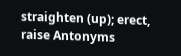straighten (up); erect, raise Antonyms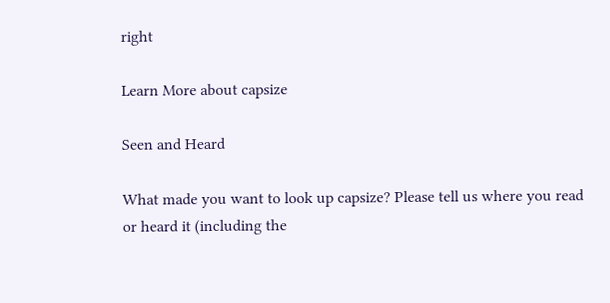right

Learn More about capsize

Seen and Heard

What made you want to look up capsize? Please tell us where you read or heard it (including the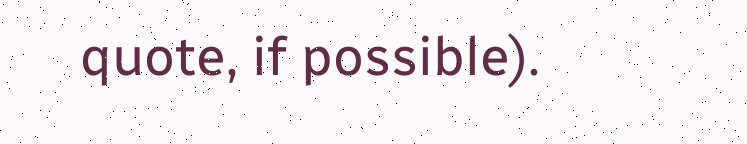quote, if possible).